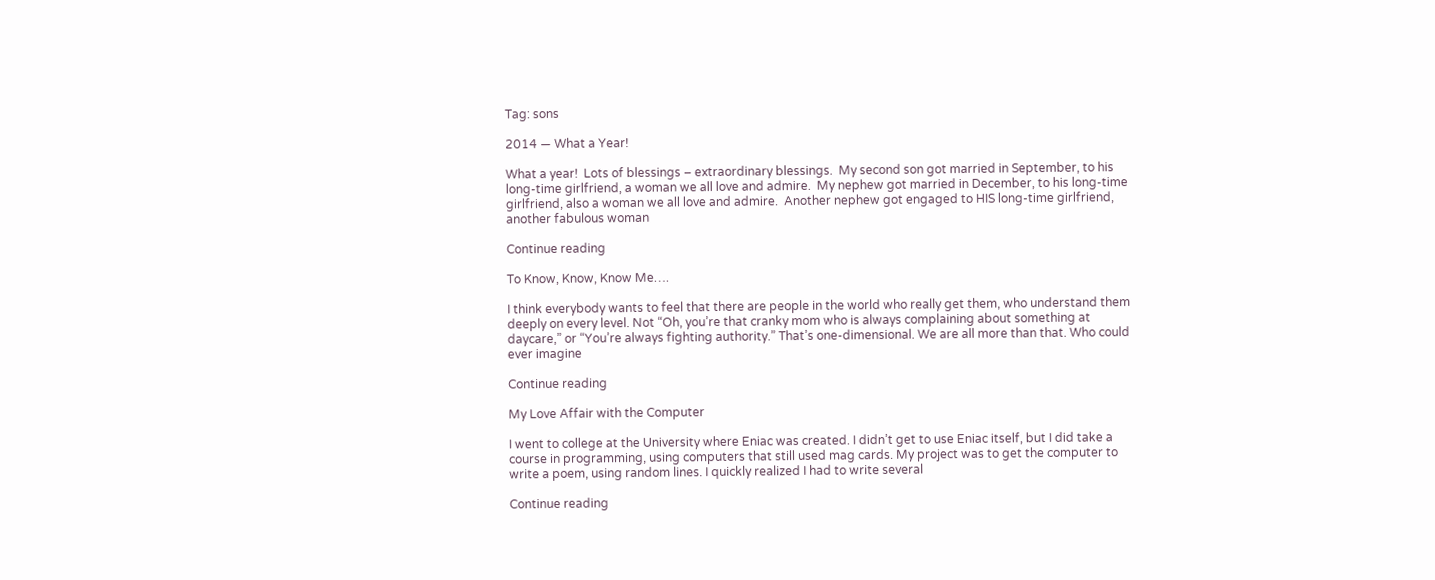Tag: sons

2014 — What a Year!

What a year!  Lots of blessings – extraordinary blessings.  My second son got married in September, to his long-time girlfriend, a woman we all love and admire.  My nephew got married in December, to his long-time girlfriend, also a woman we all love and admire.  Another nephew got engaged to HIS long-time girlfriend, another fabulous woman

Continue reading

To Know, Know, Know Me….

I think everybody wants to feel that there are people in the world who really get them, who understand them deeply on every level. Not “Oh, you’re that cranky mom who is always complaining about something at daycare,” or “You’re always fighting authority.” That’s one-dimensional. We are all more than that. Who could ever imagine

Continue reading

My Love Affair with the Computer

I went to college at the University where Eniac was created. I didn’t get to use Eniac itself, but I did take a course in programming, using computers that still used mag cards. My project was to get the computer to write a poem, using random lines. I quickly realized I had to write several

Continue reading